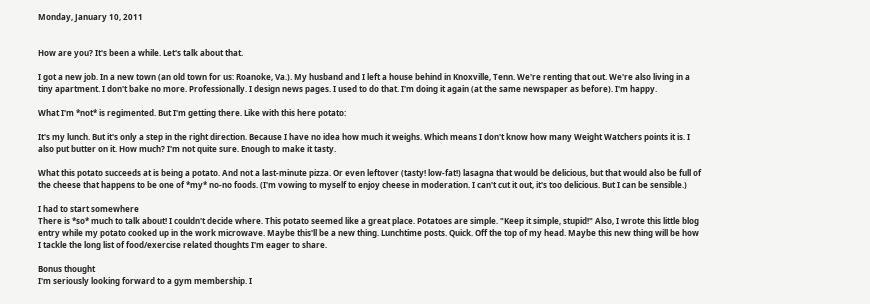Monday, January 10, 2011


How are you? It's been a while. Let's talk about that.

I got a new job. In a new town (an old town for us: Roanoke, Va.). My husband and I left a house behind in Knoxville, Tenn. We're renting that out. We're also living in a tiny apartment. I don't bake no more. Professionally. I design news pages. I used to do that. I'm doing it again (at the same newspaper as before). I'm happy.

What I'm *not* is regimented. But I'm getting there. Like with this here potato:

It's my lunch. But it's only a step in the right direction. Because I have no idea how much it weighs. Which means I don't know how many Weight Watchers points it is. I also put butter on it. How much? I'm not quite sure. Enough to make it tasty.

What this potato succeeds at is being a potato. And not a last-minute pizza. Or even leftover (tasty! low-fat!) lasagna that would be delicious, but that would also be full of the cheese that happens to be one of *my* no-no foods. (I'm vowing to myself to enjoy cheese in moderation. I can't cut it out, it's too delicious. But I can be sensible.)

I had to start somewhere
There is *so* much to talk about! I couldn't decide where. This potato seemed like a great place. Potatoes are simple. "Keep it simple, stupid!" Also, I wrote this little blog entry while my potato cooked up in the work microwave. Maybe this'll be a new thing. Lunchtime posts. Quick. Off the top of my head. Maybe this new thing will be how I tackle the long list of food/exercise related thoughts I'm eager to share.

Bonus thought
I'm seriously looking forward to a gym membership. I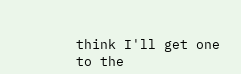think I'll get one to the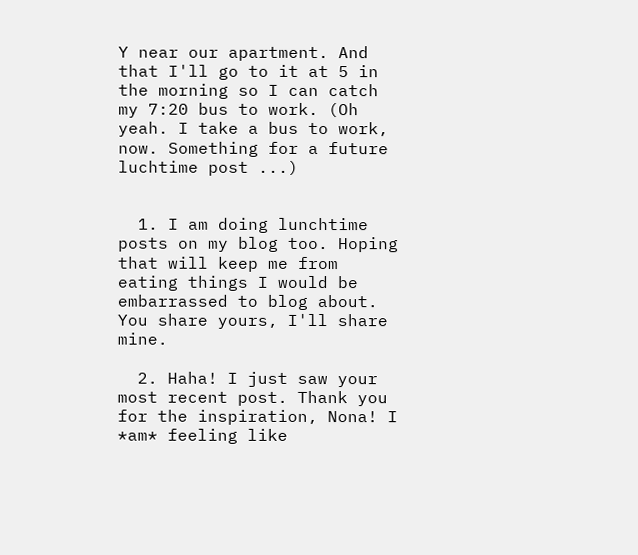Y near our apartment. And that I'll go to it at 5 in the morning so I can catch my 7:20 bus to work. (Oh yeah. I take a bus to work, now. Something for a future luchtime post ...)


  1. I am doing lunchtime posts on my blog too. Hoping that will keep me from eating things I would be embarrassed to blog about. You share yours, I'll share mine.

  2. Haha! I just saw your most recent post. Thank you for the inspiration, Nona! I *am* feeling like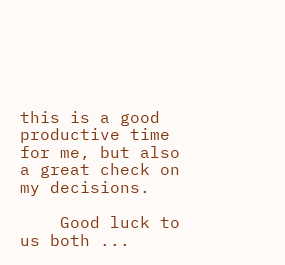this is a good productive time for me, but also a great check on my decisions.

    Good luck to us both ...